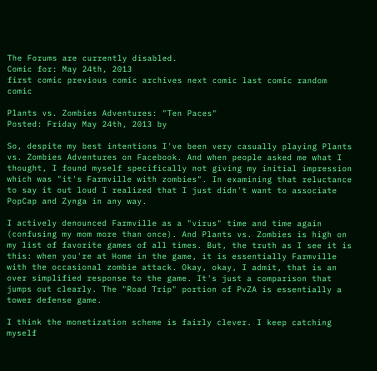The Forums are currently disabled.
Comic for: May 24th, 2013
first comic previous comic archives next comic last comic random comic

Plants vs. Zombies Adventures: "Ten Paces"
Posted: Friday May 24th, 2013 by

So, despite my best intentions I've been very casually playing Plants vs. Zombies Adventures on Facebook. And when people asked me what I thought, I found myself specifically not giving my initial impression which was "it's Farmville with zombies". In examining that reluctance to say it out loud I realized that I just didn't want to associate PopCap and Zynga in any way.

I actively denounced Farmville as a "virus" time and time again (confusing my mom more than once). And Plants vs. Zombies is high on my list of favorite games of all times. But, the truth as I see it is this: when you're at Home in the game, it is essentially Farmville with the occasional zombie attack. Okay, okay, I admit, that is an over simplified response to the game. It's just a comparison that jumps out clearly. The "Road Trip" portion of PvZA is essentially a tower defense game.

I think the monetization scheme is fairly clever. I keep catching myself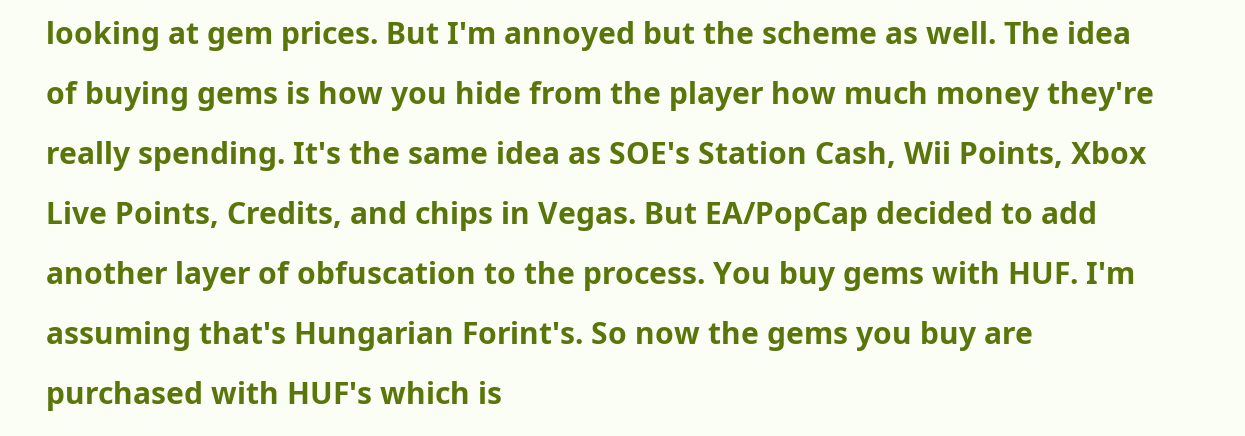looking at gem prices. But I'm annoyed but the scheme as well. The idea of buying gems is how you hide from the player how much money they're really spending. It's the same idea as SOE's Station Cash, Wii Points, Xbox Live Points, Credits, and chips in Vegas. But EA/PopCap decided to add another layer of obfuscation to the process. You buy gems with HUF. I'm assuming that's Hungarian Forint's. So now the gems you buy are purchased with HUF's which is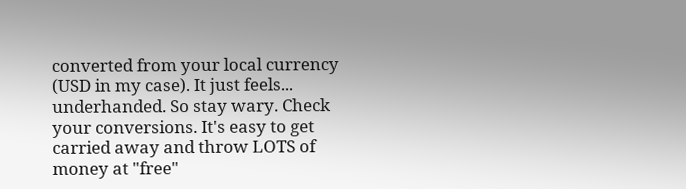converted from your local currency (USD in my case). It just feels... underhanded. So stay wary. Check your conversions. It's easy to get carried away and throw LOTS of money at "free"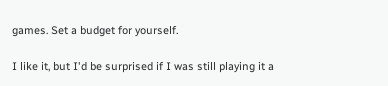games. Set a budget for yourself.

I like it, but I'd be surprised if I was still playing it a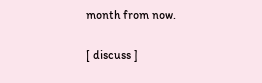month from now.

[ discuss ]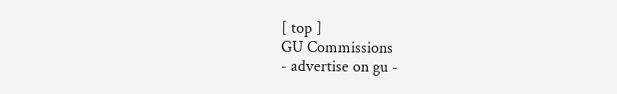[ top ]
GU Commissions
- advertise on gu -